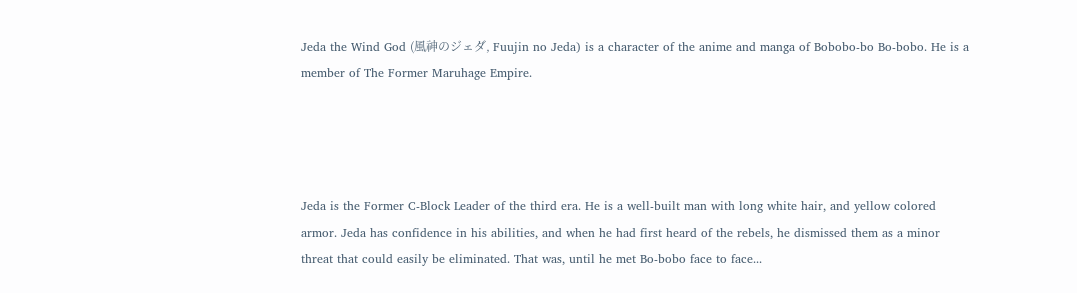Jeda the Wind God (風神のジェダ, Fuujin no Jeda) is a character of the anime and manga of Bobobo-bo Bo-bobo. He is a member of The Former Maruhage Empire.




Jeda is the Former C-Block Leader of the third era. He is a well-built man with long white hair, and yellow colored armor. Jeda has confidence in his abilities, and when he had first heard of the rebels, he dismissed them as a minor threat that could easily be eliminated. That was, until he met Bo-bobo face to face...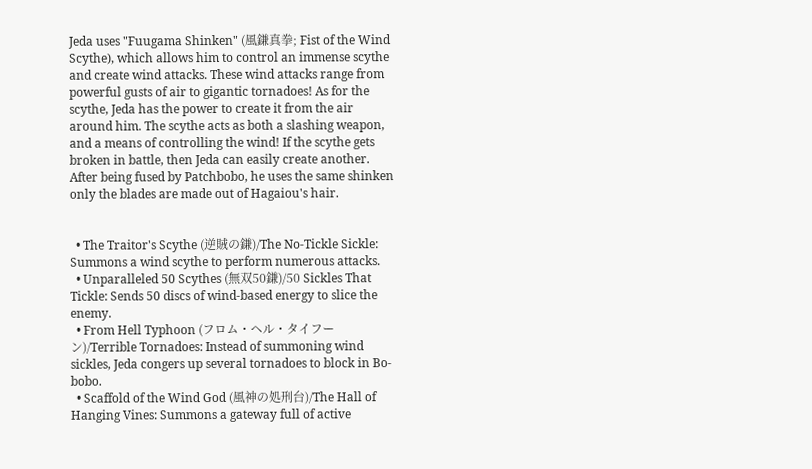Jeda uses "Fuugama Shinken" (風鎌真拳; Fist of the Wind Scythe), which allows him to control an immense scythe and create wind attacks. These wind attacks range from powerful gusts of air to gigantic tornadoes! As for the scythe, Jeda has the power to create it from the air around him. The scythe acts as both a slashing weapon, and a means of controlling the wind! If the scythe gets broken in battle, then Jeda can easily create another. After being fused by Patchbobo, he uses the same shinken only the blades are made out of Hagaiou's hair.


  • The Traitor's Scythe (逆賊の鎌)/The No-Tickle Sickle: Summons a wind scythe to perform numerous attacks.
  • Unparalleled 50 Scythes (無双50鎌)/50 Sickles That Tickle: Sends 50 discs of wind-based energy to slice the enemy.
  • From Hell Typhoon (フロム・ヘル・タイフーン)/Terrible Tornadoes: Instead of summoning wind sickles, Jeda congers up several tornadoes to block in Bo-bobo.
  • Scaffold of the Wind God (風神の処刑台)/The Hall of Hanging Vines: Summons a gateway full of active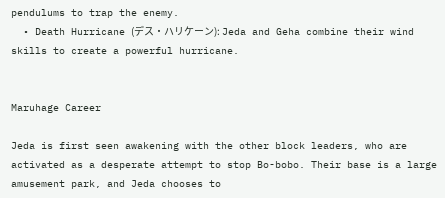pendulums to trap the enemy.
  • Death Hurricane (デス・ハリケーン): Jeda and Geha combine their wind skills to create a powerful hurricane.


Maruhage Career

Jeda is first seen awakening with the other block leaders, who are activated as a desperate attempt to stop Bo-bobo. Their base is a large amusement park, and Jeda chooses to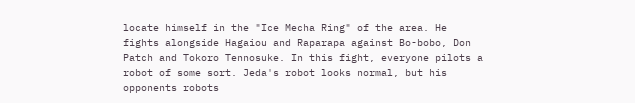locate himself in the "Ice Mecha Ring" of the area. He fights alongside Hagaiou and Raparapa against Bo-bobo, Don Patch and Tokoro Tennosuke. In this fight, everyone pilots a robot of some sort. Jeda's robot looks normal, but his opponents robots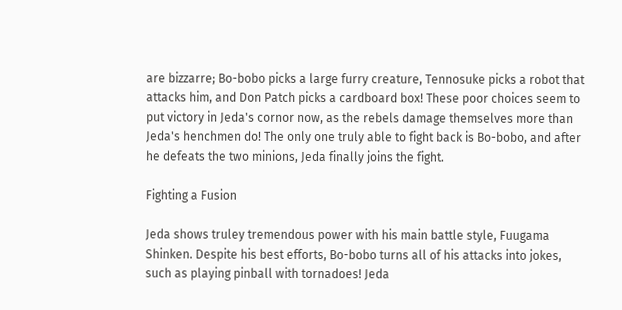are bizzarre; Bo-bobo picks a large furry creature, Tennosuke picks a robot that attacks him, and Don Patch picks a cardboard box! These poor choices seem to put victory in Jeda's cornor now, as the rebels damage themselves more than Jeda's henchmen do! The only one truly able to fight back is Bo-bobo, and after he defeats the two minions, Jeda finally joins the fight.

Fighting a Fusion

Jeda shows truley tremendous power with his main battle style, Fuugama Shinken. Despite his best efforts, Bo-bobo turns all of his attacks into jokes, such as playing pinball with tornadoes! Jeda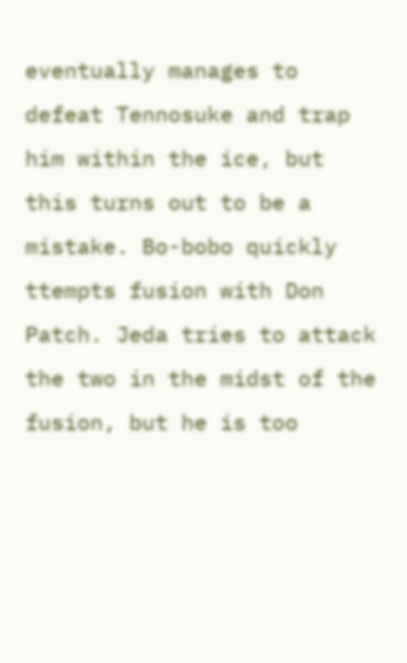eventually manages to defeat Tennosuke and trap him within the ice, but this turns out to be a mistake. Bo-bobo quickly ttempts fusion with Don Patch. Jeda tries to attack the two in the midst of the fusion, but he is too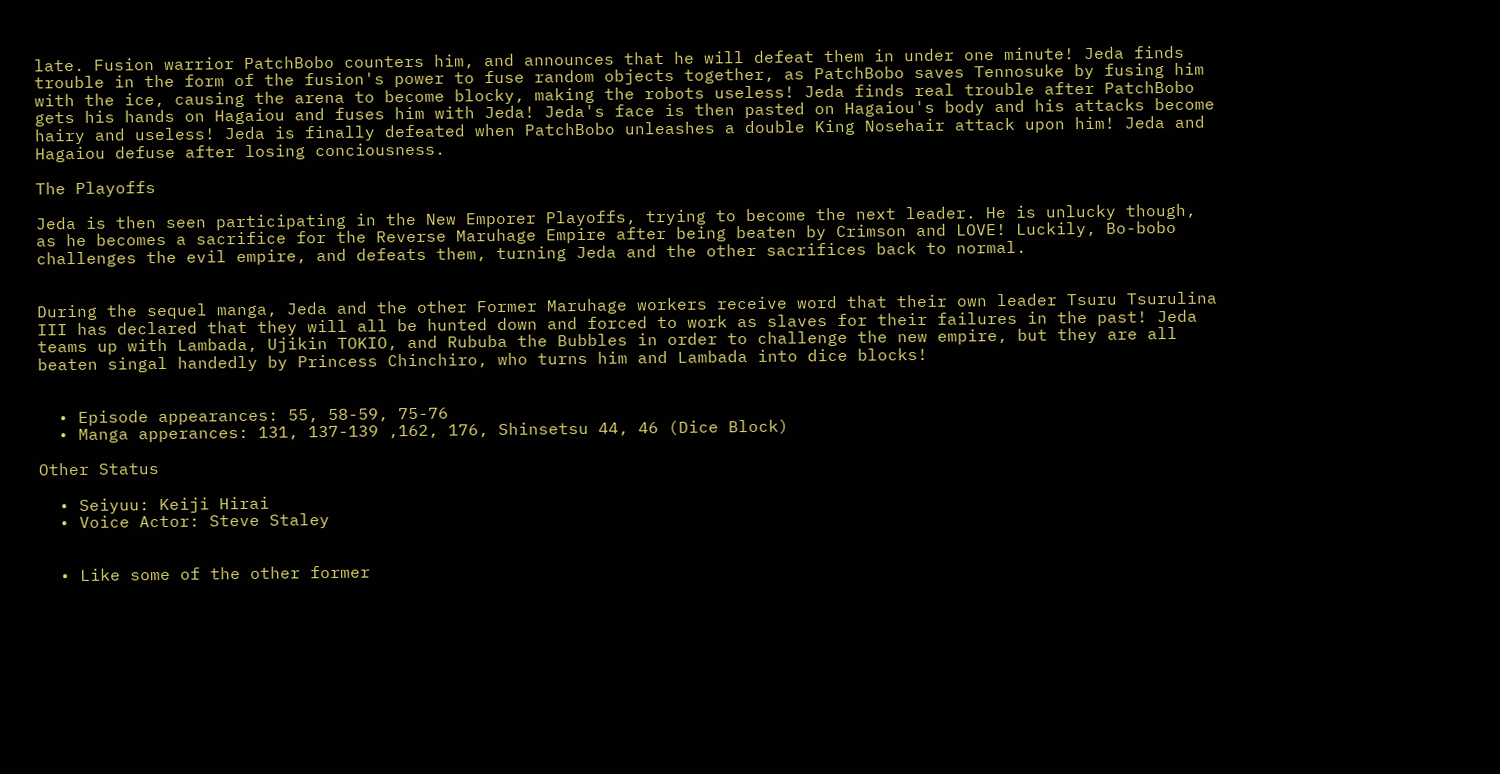late. Fusion warrior PatchBobo counters him, and announces that he will defeat them in under one minute! Jeda finds trouble in the form of the fusion's power to fuse random objects together, as PatchBobo saves Tennosuke by fusing him with the ice, causing the arena to become blocky, making the robots useless! Jeda finds real trouble after PatchBobo gets his hands on Hagaiou and fuses him with Jeda! Jeda's face is then pasted on Hagaiou's body and his attacks become hairy and useless! Jeda is finally defeated when PatchBobo unleashes a double King Nosehair attack upon him! Jeda and Hagaiou defuse after losing conciousness.

The Playoffs

Jeda is then seen participating in the New Emporer Playoffs, trying to become the next leader. He is unlucky though, as he becomes a sacrifice for the Reverse Maruhage Empire after being beaten by Crimson and LOVE! Luckily, Bo-bobo challenges the evil empire, and defeats them, turning Jeda and the other sacrifices back to normal.


During the sequel manga, Jeda and the other Former Maruhage workers receive word that their own leader Tsuru Tsurulina III has declared that they will all be hunted down and forced to work as slaves for their failures in the past! Jeda teams up with Lambada, Ujikin TOKIO, and Rububa the Bubbles in order to challenge the new empire, but they are all beaten singal handedly by Princess Chinchiro, who turns him and Lambada into dice blocks!


  • Episode appearances: 55, 58-59, 75-76
  • Manga apperances: 131, 137-139 ,162, 176, Shinsetsu 44, 46 (Dice Block)

Other Status

  • Seiyuu: Keiji Hirai
  • Voice Actor: Steve Staley


  • Like some of the other former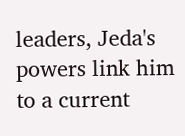leaders, Jeda's powers link him to a current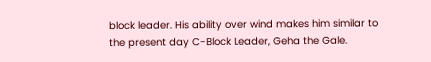block leader. His ability over wind makes him similar to the present day C-Block Leader, Geha the Gale.